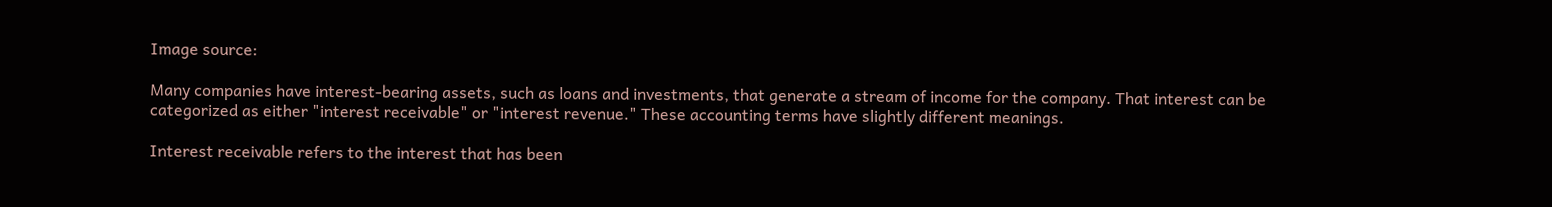Image source:

Many companies have interest-bearing assets, such as loans and investments, that generate a stream of income for the company. That interest can be categorized as either "interest receivable" or "interest revenue." These accounting terms have slightly different meanings.

Interest receivable refers to the interest that has been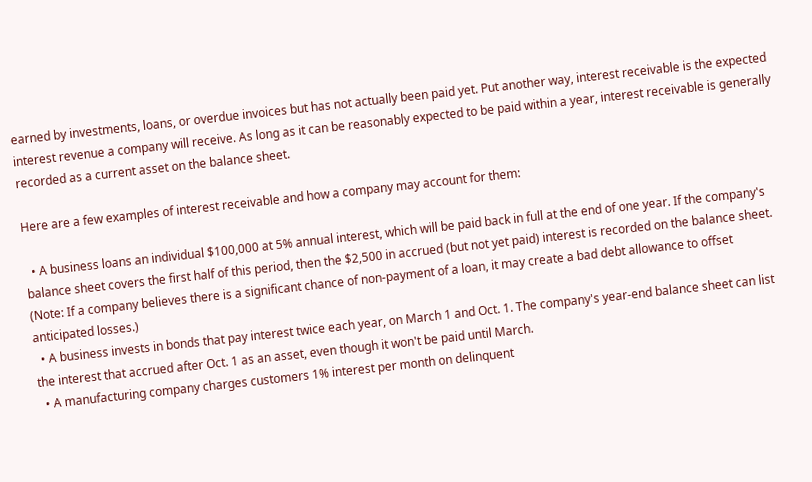earned by investments, loans, or overdue invoices but has not actually been paid yet. Put another way, interest receivable is the expected interest revenue a company will receive. As long as it can be reasonably expected to be paid within a year, interest receivable is generally recorded as a current asset on the balance sheet.

Here are a few examples of interest receivable and how a company may account for them:

  • A business loans an individual $100,000 at 5% annual interest, which will be paid back in full at the end of one year. If the company's balance sheet covers the first half of this period, then the $2,500 in accrued (but not yet paid) interest is recorded on the balance sheet. (Note: If a company believes there is a significant chance of non-payment of a loan, it may create a bad debt allowance to offset anticipated losses.)
  • A business invests in bonds that pay interest twice each year, on March 1 and Oct. 1. The company's year-end balance sheet can list the interest that accrued after Oct. 1 as an asset, even though it won't be paid until March.
  • A manufacturing company charges customers 1% interest per month on delinquent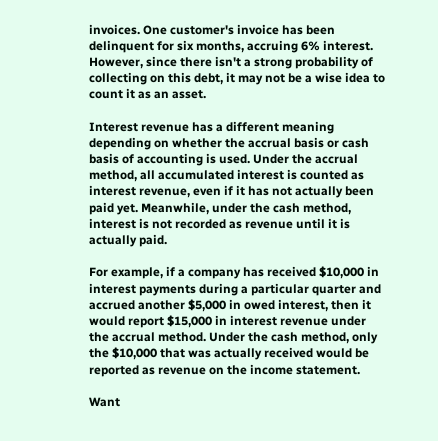invoices. One customer's invoice has been delinquent for six months, accruing 6% interest. However, since there isn't a strong probability of collecting on this debt, it may not be a wise idea to count it as an asset.

Interest revenue has a different meaning depending on whether the accrual basis or cash basis of accounting is used. Under the accrual method, all accumulated interest is counted as interest revenue, even if it has not actually been paid yet. Meanwhile, under the cash method, interest is not recorded as revenue until it is actually paid.

For example, if a company has received $10,000 in interest payments during a particular quarter and accrued another $5,000 in owed interest, then it would report $15,000 in interest revenue under the accrual method. Under the cash method, only the $10,000 that was actually received would be reported as revenue on the income statement.

Want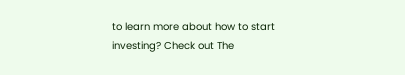to learn more about how to start investing? Check out The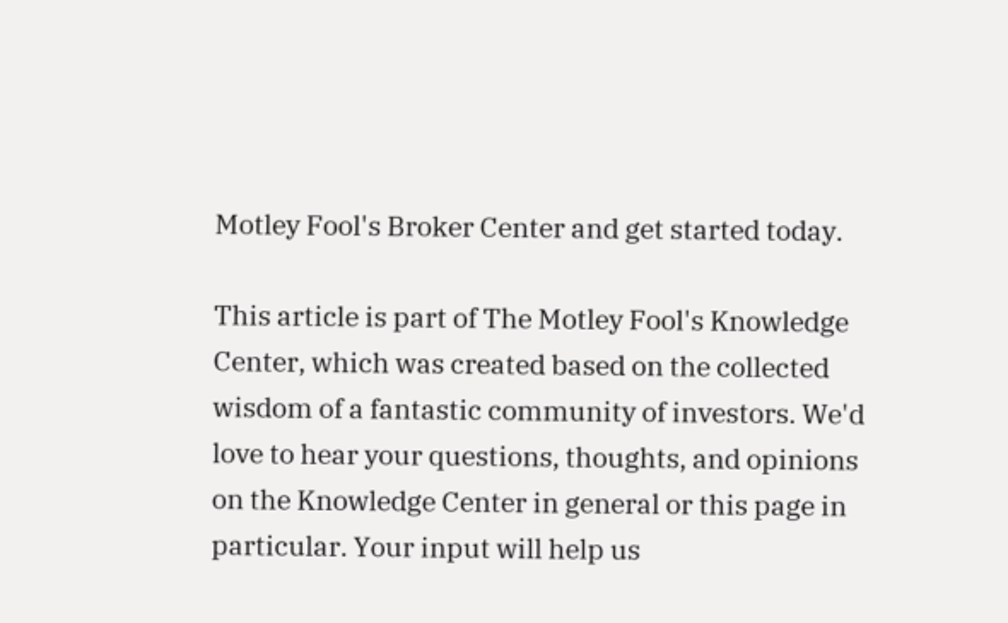Motley Fool's Broker Center and get started today.

This article is part of The Motley Fool's Knowledge Center, which was created based on the collected wisdom of a fantastic community of investors. We'd love to hear your questions, thoughts, and opinions on the Knowledge Center in general or this page in particular. Your input will help us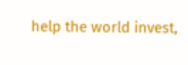help the world invest,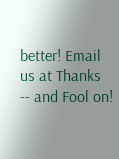better! Email us at Thanks -- and Fool on!